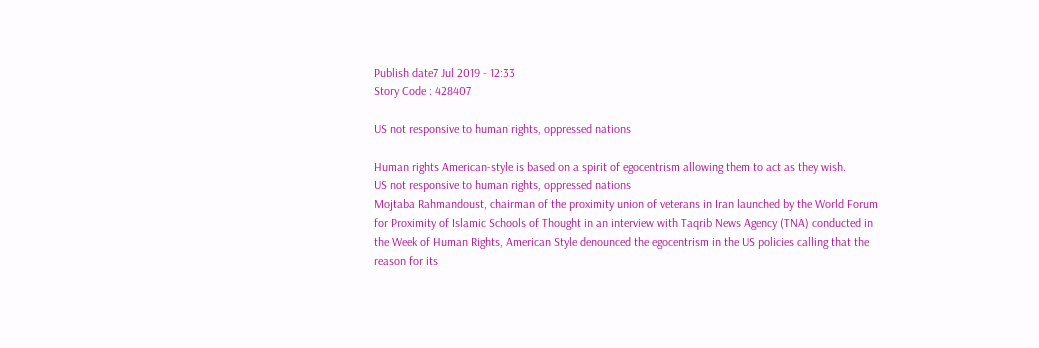Publish date7 Jul 2019 - 12:33
Story Code : 428407

US not responsive to human rights, oppressed nations

Human rights American-style is based on a spirit of egocentrism allowing them to act as they wish.
US not responsive to human rights, oppressed nations
Mojtaba Rahmandoust, chairman of the proximity union of veterans in Iran launched by the World Forum for Proximity of Islamic Schools of Thought in an interview with Taqrib News Agency (TNA) conducted in the Week of Human Rights, American Style denounced the egocentrism in the US policies calling that the reason for its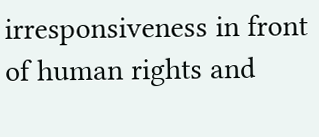irresponsiveness in front of human rights and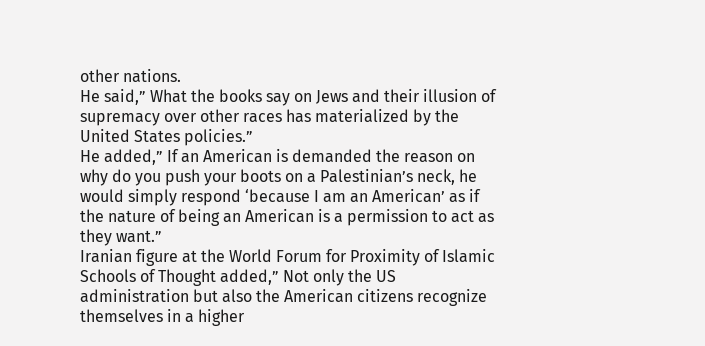other nations.
He said,” What the books say on Jews and their illusion of supremacy over other races has materialized by the United States policies.”
He added,” If an American is demanded the reason on why do you push your boots on a Palestinian’s neck, he would simply respond ‘because I am an American’ as if the nature of being an American is a permission to act as they want.”
Iranian figure at the World Forum for Proximity of Islamic Schools of Thought added,” Not only the US administration but also the American citizens recognize themselves in a higher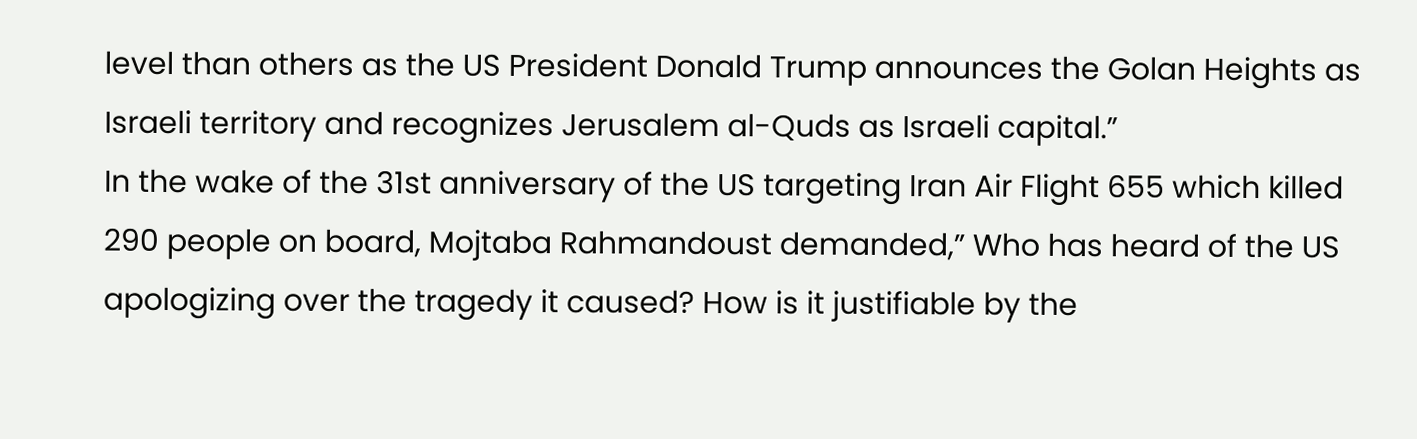level than others as the US President Donald Trump announces the Golan Heights as Israeli territory and recognizes Jerusalem al-Quds as Israeli capital.”
In the wake of the 31st anniversary of the US targeting Iran Air Flight 655 which killed 290 people on board, Mojtaba Rahmandoust demanded,” Who has heard of the US apologizing over the tragedy it caused? How is it justifiable by the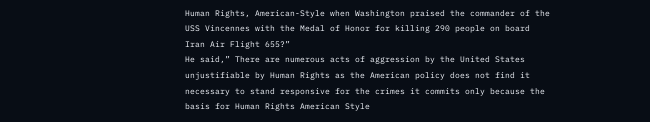Human Rights, American-Style when Washington praised the commander of the USS Vincennes with the Medal of Honor for killing 290 people on board Iran Air Flight 655?”
He said,” There are numerous acts of aggression by the United States unjustifiable by Human Rights as the American policy does not find it necessary to stand responsive for the crimes it commits only because the basis for Human Rights American Style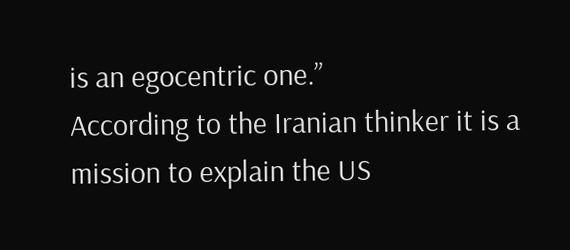is an egocentric one.”
According to the Iranian thinker it is a mission to explain the US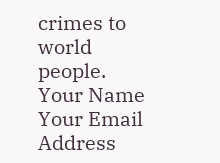crimes to world people.
Your Name
Your Email Address